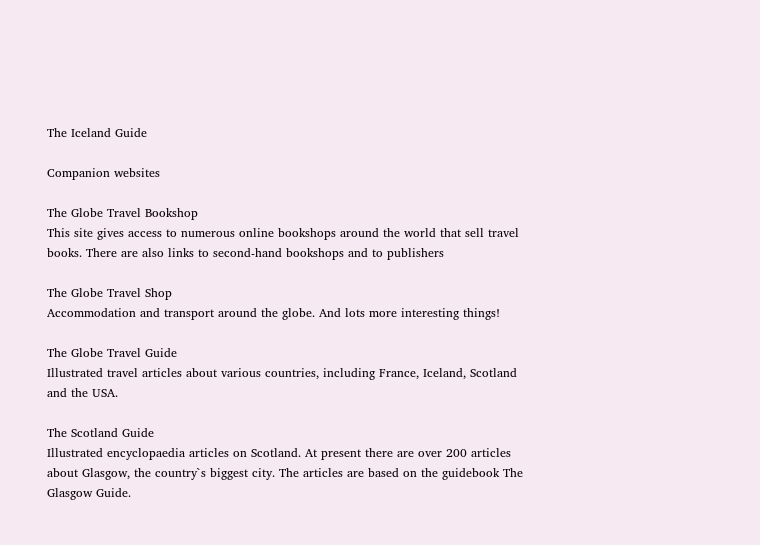The Iceland Guide

Companion websites

The Globe Travel Bookshop
This site gives access to numerous online bookshops around the world that sell travel books. There are also links to second-hand bookshops and to publishers

The Globe Travel Shop
Accommodation and transport around the globe. And lots more interesting things!

The Globe Travel Guide
Illustrated travel articles about various countries, including France, Iceland, Scotland and the USA.

The Scotland Guide
Illustrated encyclopaedia articles on Scotland. At present there are over 200 articles about Glasgow, the country`s biggest city. The articles are based on the guidebook The Glasgow Guide.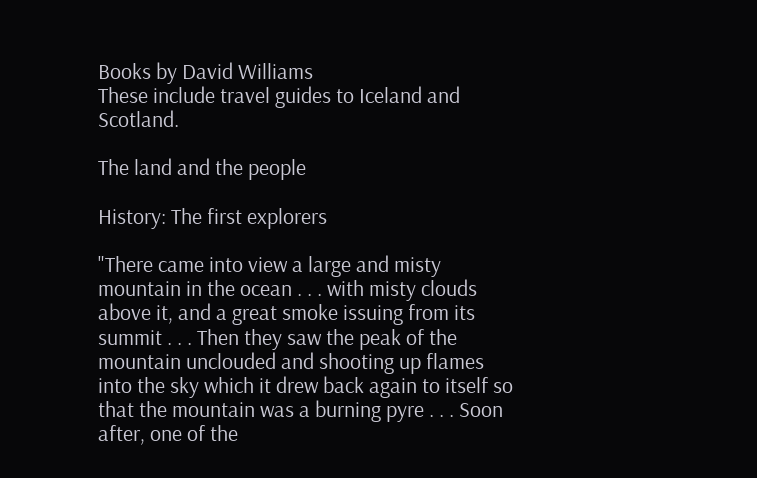Books by David Williams
These include travel guides to Iceland and Scotland.

The land and the people

History: The first explorers

"There came into view a large and misty mountain in the ocean . . . with misty clouds above it, and a great smoke issuing from its summit . . . Then they saw the peak of the mountain unclouded and shooting up flames into the sky which it drew back again to itself so that the mountain was a burning pyre . . . Soon after, one of the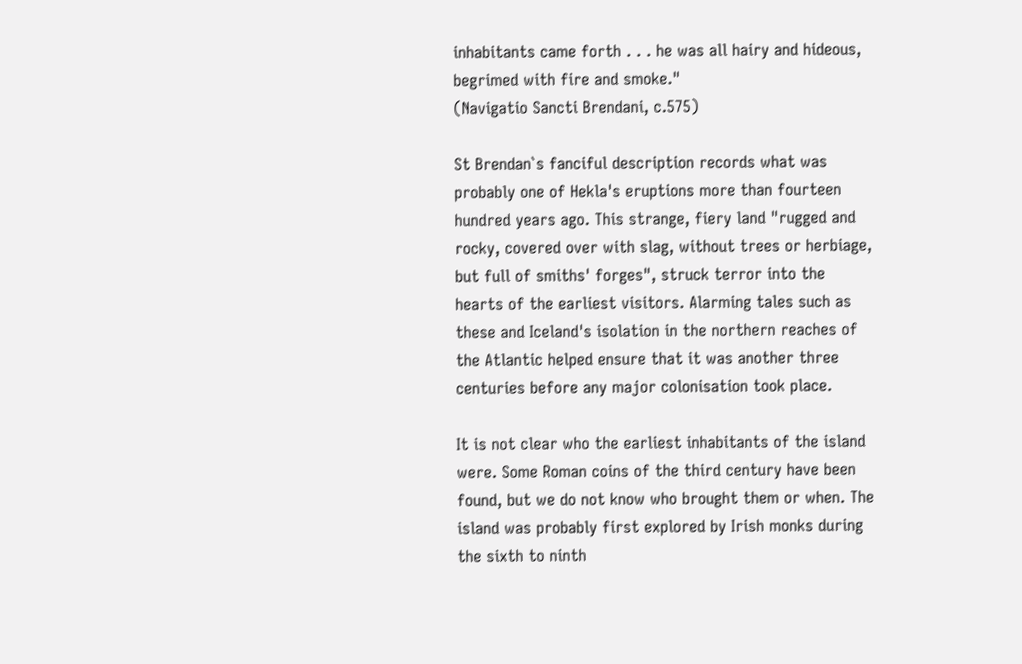inhabitants came forth . . . he was all hairy and hideous, begrimed with fire and smoke."
(Navigatio Sancti Brendani, c.575)

St Brendan`s fanciful description records what was probably one of Hekla's eruptions more than fourteen hundred years ago. This strange, fiery land "rugged and rocky, covered over with slag, without trees or herbiage, but full of smiths' forges", struck terror into the hearts of the earliest visitors. Alarming tales such as these and Iceland's isolation in the northern reaches of the Atlantic helped ensure that it was another three centuries before any major colonisation took place.

It is not clear who the earliest inhabitants of the island were. Some Roman coins of the third century have been found, but we do not know who brought them or when. The island was probably first explored by Irish monks during the sixth to ninth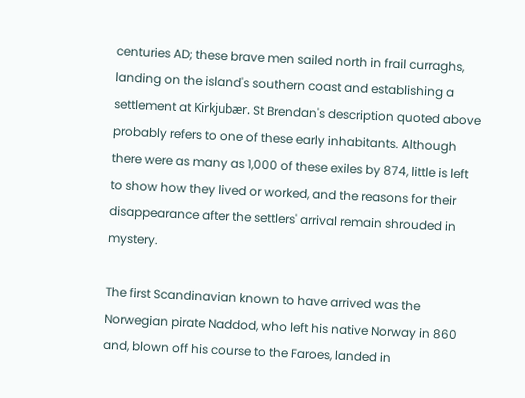centuries AD; these brave men sailed north in frail curraghs, landing on the island's southern coast and establishing a settlement at Kirkjubær. St Brendan's description quoted above probably refers to one of these early inhabitants. Although there were as many as 1,000 of these exiles by 874, little is left to show how they lived or worked, and the reasons for their disappearance after the settlers' arrival remain shrouded in mystery.

The first Scandinavian known to have arrived was the Norwegian pirate Naddod, who left his native Norway in 860 and, blown off his course to the Faroes, landed in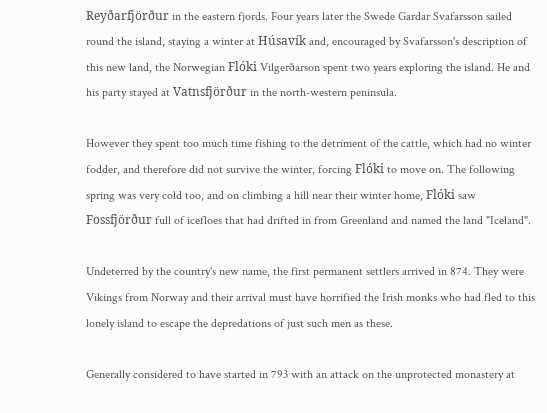Reyðarfjörður in the eastern fjords. Four years later the Swede Gardar Svafarsson sailed round the island, staying a winter at Húsavík and, encouraged by Svafarsson's description of this new land, the Norwegian Flóki Vilgerðarson spent two years exploring the island. He and his party stayed at Vatnsfjörður in the north-western peninsula.

However they spent too much time fishing to the detriment of the cattle, which had no winter fodder, and therefore did not survive the winter, forcing Flóki to move on. The following spring was very cold too, and on climbing a hill near their winter home, Flóki saw Fossfjörður full of icefloes that had drifted in from Greenland and named the land "Iceland".

Undeterred by the country's new name, the first permanent settlers arrived in 874. They were Vikings from Norway and their arrival must have horrified the Irish monks who had fled to this lonely island to escape the depredations of just such men as these.

Generally considered to have started in 793 with an attack on the unprotected monastery at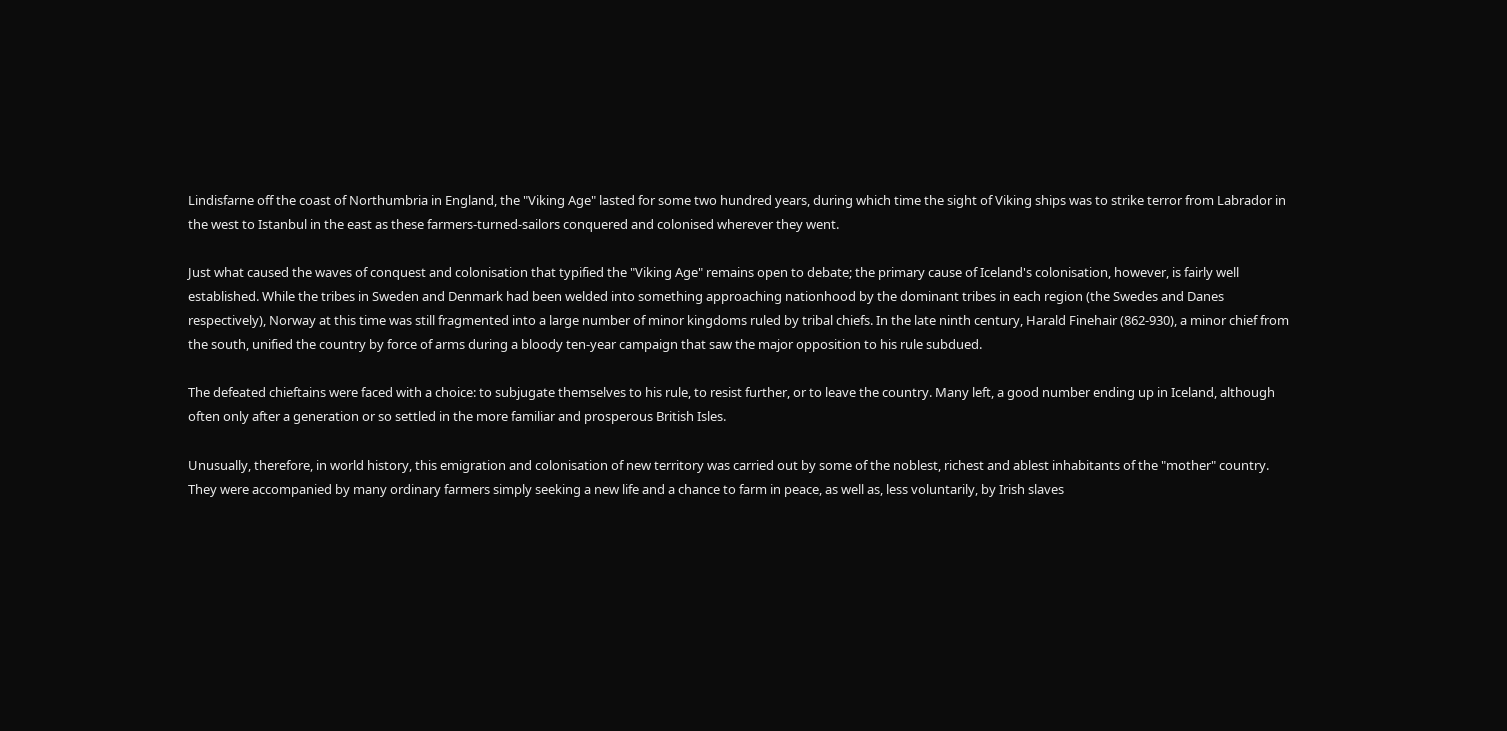Lindisfarne off the coast of Northumbria in England, the "Viking Age" lasted for some two hundred years, during which time the sight of Viking ships was to strike terror from Labrador in the west to Istanbul in the east as these farmers-turned-sailors conquered and colonised wherever they went.

Just what caused the waves of conquest and colonisation that typified the "Viking Age" remains open to debate; the primary cause of Iceland's colonisation, however, is fairly well established. While the tribes in Sweden and Denmark had been welded into something approaching nationhood by the dominant tribes in each region (the Swedes and Danes respectively), Norway at this time was still fragmented into a large number of minor kingdoms ruled by tribal chiefs. In the late ninth century, Harald Finehair (862-930), a minor chief from the south, unified the country by force of arms during a bloody ten-year campaign that saw the major opposition to his rule subdued.

The defeated chieftains were faced with a choice: to subjugate themselves to his rule, to resist further, or to leave the country. Many left, a good number ending up in Iceland, although often only after a generation or so settled in the more familiar and prosperous British Isles.

Unusually, therefore, in world history, this emigration and colonisation of new territory was carried out by some of the noblest, richest and ablest inhabitants of the "mother" country. They were accompanied by many ordinary farmers simply seeking a new life and a chance to farm in peace, as well as, less voluntarily, by Irish slaves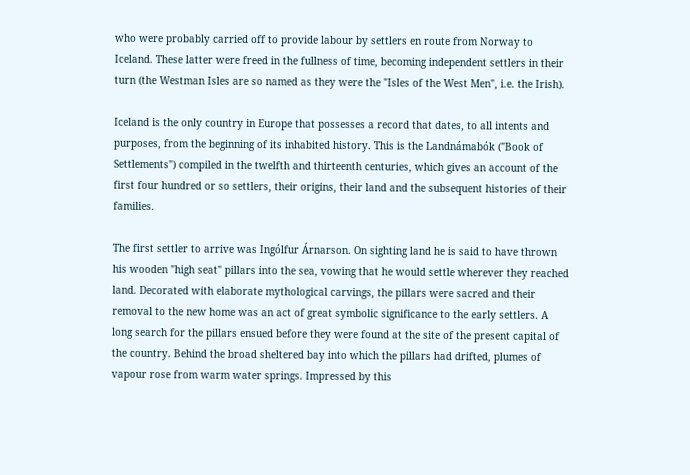who were probably carried off to provide labour by settlers en route from Norway to Iceland. These latter were freed in the fullness of time, becoming independent settlers in their turn (the Westman Isles are so named as they were the "Isles of the West Men", i.e. the Irish).

Iceland is the only country in Europe that possesses a record that dates, to all intents and purposes, from the beginning of its inhabited history. This is the Landnámabók ("Book of Settlements") compiled in the twelfth and thirteenth centuries, which gives an account of the first four hundred or so settlers, their origins, their land and the subsequent histories of their families.

The first settler to arrive was Ingólfur Árnarson. On sighting land he is said to have thrown his wooden "high seat" pillars into the sea, vowing that he would settle wherever they reached land. Decorated with elaborate mythological carvings, the pillars were sacred and their removal to the new home was an act of great symbolic significance to the early settlers. A long search for the pillars ensued before they were found at the site of the present capital of the country. Behind the broad sheltered bay into which the pillars had drifted, plumes of vapour rose from warm water springs. Impressed by this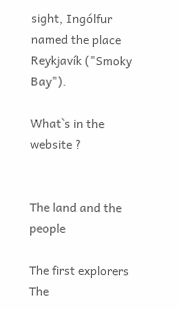sight, Ingólfur named the place Reykjavík ("Smoky Bay").

What`s in the website ?


The land and the people

The first explorers
The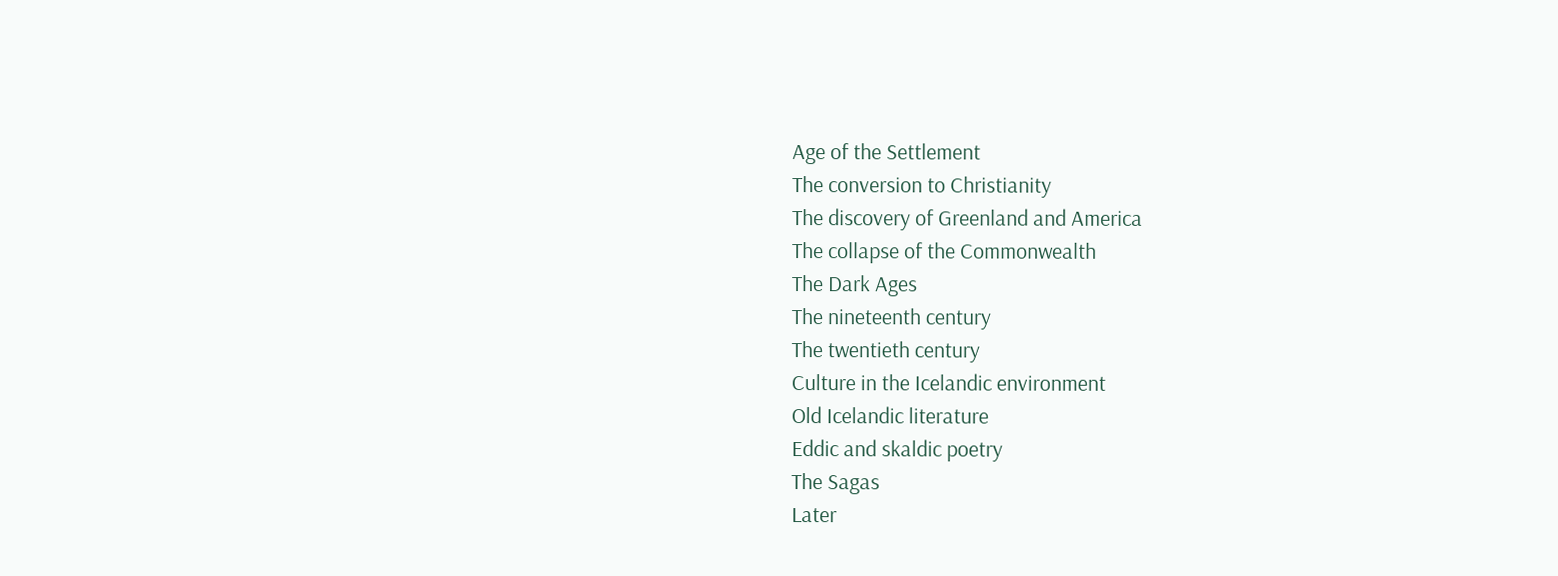Age of the Settlement
The conversion to Christianity
The discovery of Greenland and America
The collapse of the Commonwealth
The Dark Ages
The nineteenth century
The twentieth century
Culture in the Icelandic environment
Old Icelandic literature
Eddic and skaldic poetry
The Sagas
Later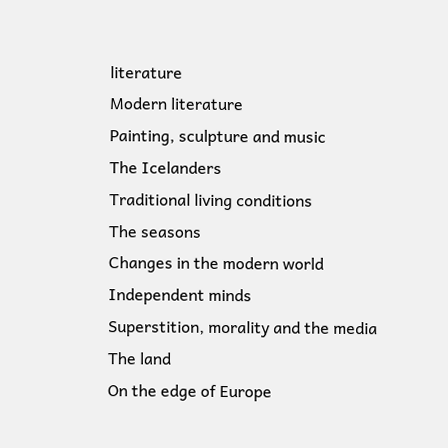literature
Modern literature
Painting, sculpture and music
The Icelanders
Traditional living conditions
The seasons
Changes in the modern world
Independent minds
Superstition, morality and the media
The land
On the edge of Europe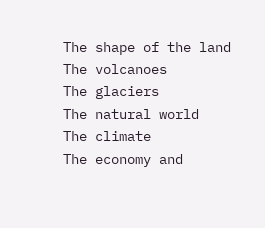The shape of the land
The volcanoes
The glaciers
The natural world
The climate
The economy and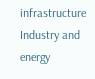infrastructure
Industry and energy